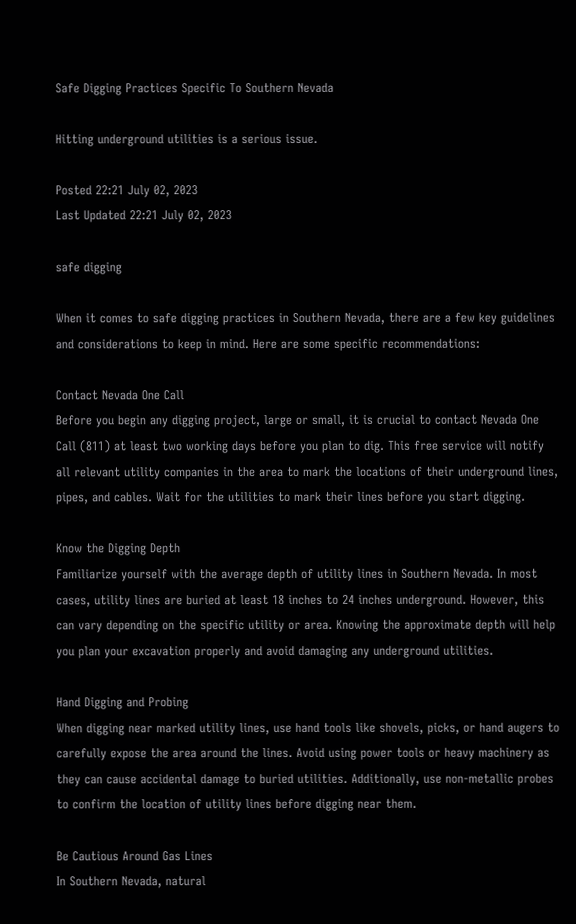Safe Digging Practices Specific To Southern Nevada

Hitting underground utilities is a serious issue.

Posted 22:21 July 02, 2023
Last Updated 22:21 July 02, 2023

safe digging

When it comes to safe digging practices in Southern Nevada, there are a few key guidelines and considerations to keep in mind. Here are some specific recommendations:

Contact Nevada One Call
Before you begin any digging project, large or small, it is crucial to contact Nevada One Call (811) at least two working days before you plan to dig. This free service will notify all relevant utility companies in the area to mark the locations of their underground lines, pipes, and cables. Wait for the utilities to mark their lines before you start digging.

Know the Digging Depth
Familiarize yourself with the average depth of utility lines in Southern Nevada. In most cases, utility lines are buried at least 18 inches to 24 inches underground. However, this can vary depending on the specific utility or area. Knowing the approximate depth will help you plan your excavation properly and avoid damaging any underground utilities.

Hand Digging and Probing
When digging near marked utility lines, use hand tools like shovels, picks, or hand augers to carefully expose the area around the lines. Avoid using power tools or heavy machinery as they can cause accidental damage to buried utilities. Additionally, use non-metallic probes to confirm the location of utility lines before digging near them.

Be Cautious Around Gas Lines
In Southern Nevada, natural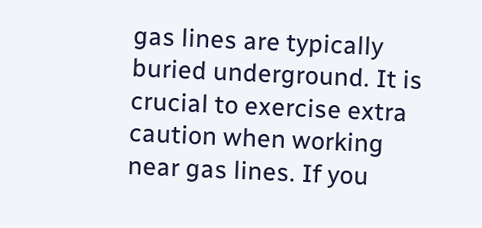gas lines are typically buried underground. It is crucial to exercise extra caution when working near gas lines. If you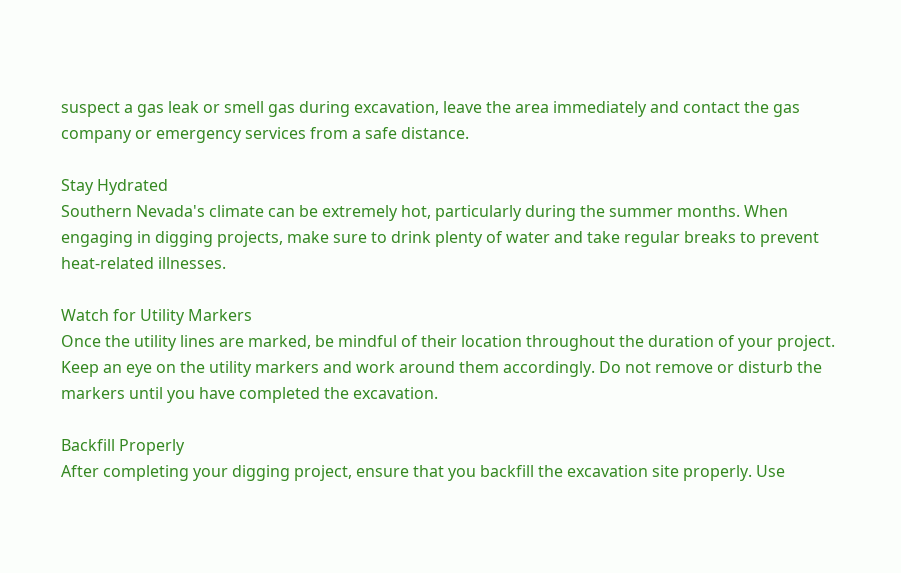suspect a gas leak or smell gas during excavation, leave the area immediately and contact the gas company or emergency services from a safe distance.

Stay Hydrated
Southern Nevada's climate can be extremely hot, particularly during the summer months. When engaging in digging projects, make sure to drink plenty of water and take regular breaks to prevent heat-related illnesses.

Watch for Utility Markers
Once the utility lines are marked, be mindful of their location throughout the duration of your project. Keep an eye on the utility markers and work around them accordingly. Do not remove or disturb the markers until you have completed the excavation.

Backfill Properly
After completing your digging project, ensure that you backfill the excavation site properly. Use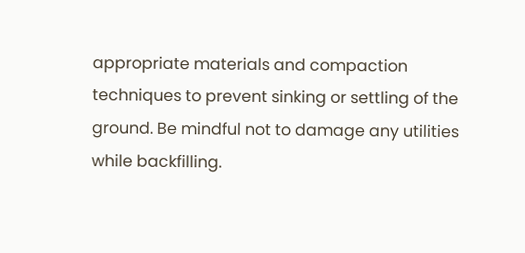appropriate materials and compaction techniques to prevent sinking or settling of the ground. Be mindful not to damage any utilities while backfilling.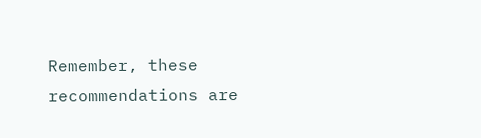Remember, these recommendations are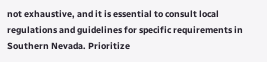not exhaustive, and it is essential to consult local regulations and guidelines for specific requirements in Southern Nevada. Prioritize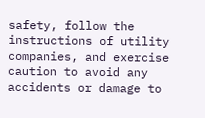safety, follow the instructions of utility companies, and exercise caution to avoid any accidents or damage to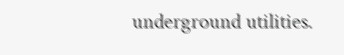underground utilities.